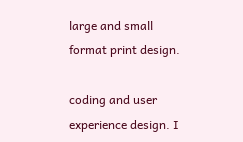large and small format print design.

coding and user experience design. I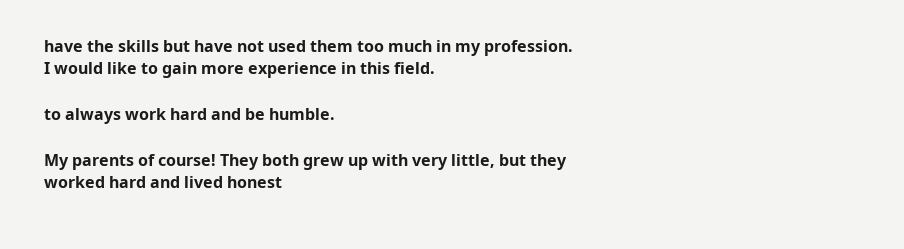have the skills but have not used them too much in my profession. I would like to gain more experience in this field.

to always work hard and be humble.

My parents of course! They both grew up with very little, but they worked hard and lived honest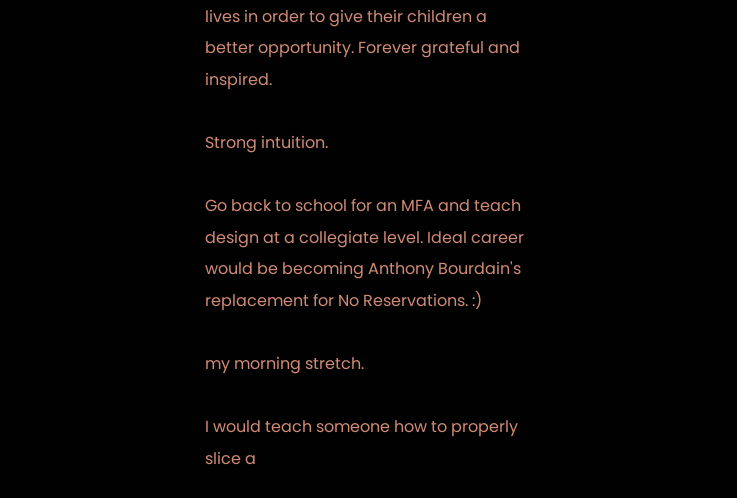lives in order to give their children a better opportunity. Forever grateful and inspired.

Strong intuition.

Go back to school for an MFA and teach design at a collegiate level. Ideal career would be becoming Anthony Bourdain's replacement for No Reservations. :)

my morning stretch.

I would teach someone how to properly slice a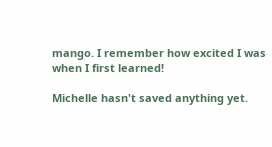mango. I remember how excited I was when I first learned!

Michelle hasn't saved anything yet.